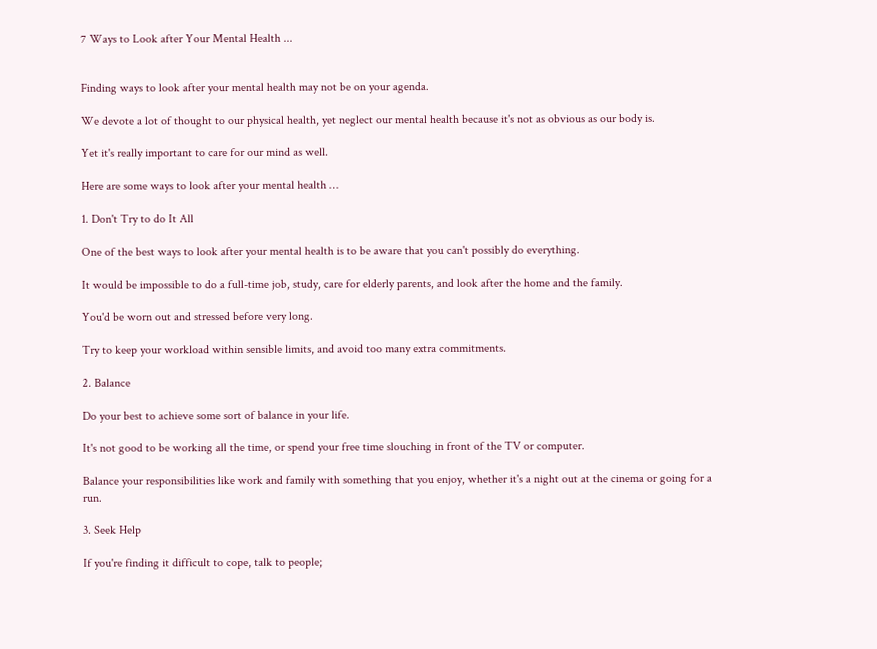7 Ways to Look after Your Mental Health ...


Finding ways to look after your mental health may not be on your agenda.

We devote a lot of thought to our physical health, yet neglect our mental health because it's not as obvious as our body is.

Yet it's really important to care for our mind as well.

Here are some ways to look after your mental health …

1. Don't Try to do It All

One of the best ways to look after your mental health is to be aware that you can't possibly do everything.

It would be impossible to do a full-time job, study, care for elderly parents, and look after the home and the family.

You'd be worn out and stressed before very long.

Try to keep your workload within sensible limits, and avoid too many extra commitments.

2. Balance

Do your best to achieve some sort of balance in your life.

It's not good to be working all the time, or spend your free time slouching in front of the TV or computer.

Balance your responsibilities like work and family with something that you enjoy, whether it's a night out at the cinema or going for a run.

3. Seek Help

If you're finding it difficult to cope, talk to people;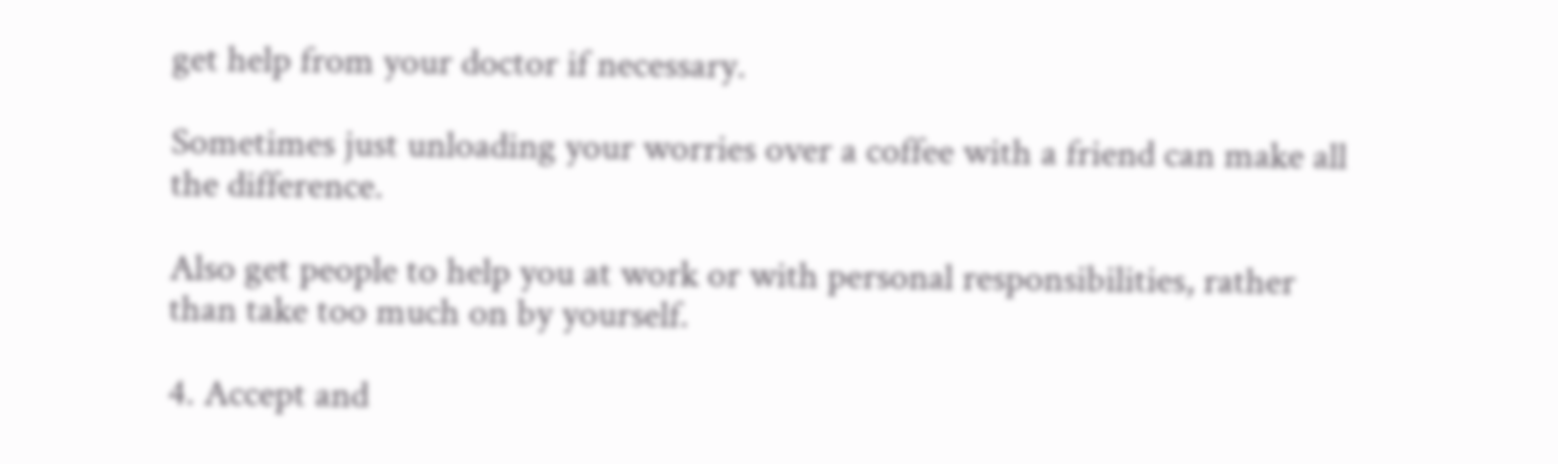get help from your doctor if necessary.

Sometimes just unloading your worries over a coffee with a friend can make all the difference.

Also get people to help you at work or with personal responsibilities, rather than take too much on by yourself.

4. Accept and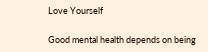Love Yourself

Good mental health depends on being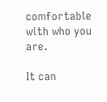comfortable with who you are.

It can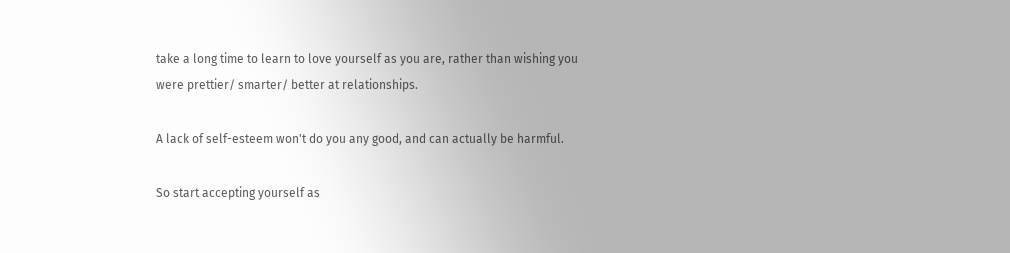take a long time to learn to love yourself as you are, rather than wishing you were prettier/ smarter/ better at relationships.

A lack of self-esteem won't do you any good, and can actually be harmful.

So start accepting yourself as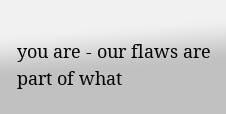you are - our flaws are part of what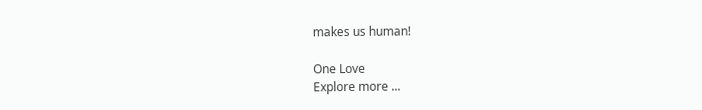makes us human!

One Love
Explore more ...